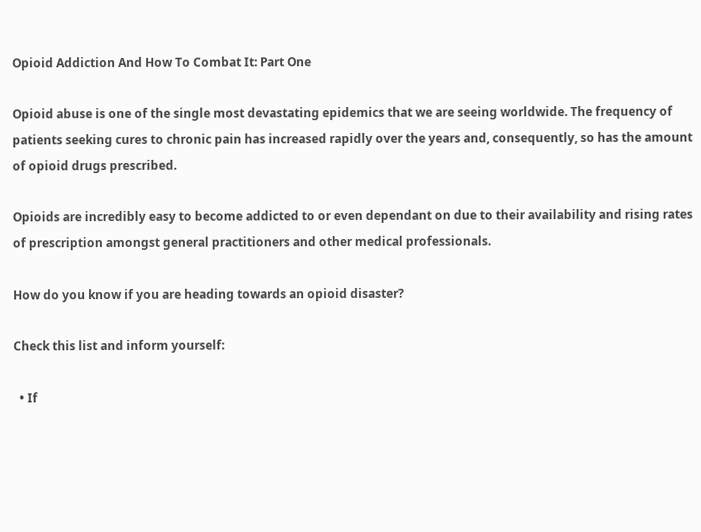Opioid Addiction And How To Combat It: Part One

Opioid abuse is one of the single most devastating epidemics that we are seeing worldwide. The frequency of patients seeking cures to chronic pain has increased rapidly over the years and, consequently, so has the amount of opioid drugs prescribed.

Opioids are incredibly easy to become addicted to or even dependant on due to their availability and rising rates of prescription amongst general practitioners and other medical professionals.

How do you know if you are heading towards an opioid disaster?

Check this list and inform yourself:

  • If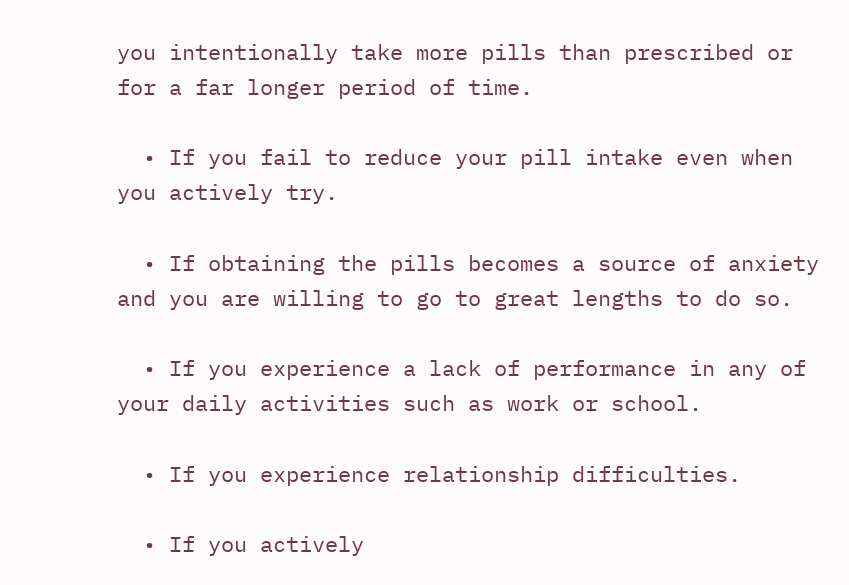you intentionally take more pills than prescribed or for a far longer period of time.

  • If you fail to reduce your pill intake even when you actively try.

  • If obtaining the pills becomes a source of anxiety and you are willing to go to great lengths to do so.

  • If you experience a lack of performance in any of your daily activities such as work or school.

  • If you experience relationship difficulties.

  • If you actively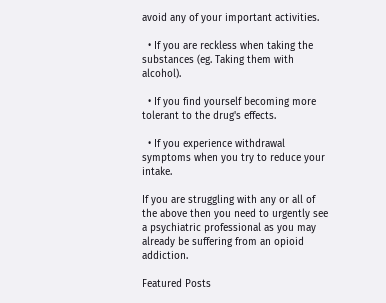avoid any of your important activities.

  • If you are reckless when taking the substances (eg. Taking them with alcohol).

  • If you find yourself becoming more tolerant to the drug's effects.

  • If you experience withdrawal symptoms when you try to reduce your intake.

If you are struggling with any or all of the above then you need to urgently see a psychiatric professional as you may already be suffering from an opioid addiction.

Featured Posts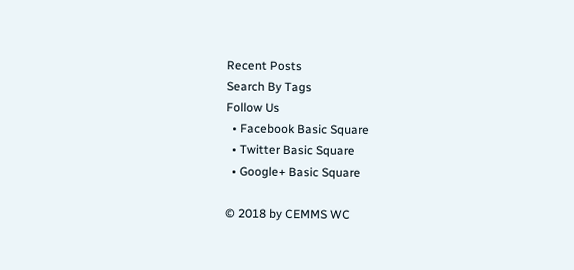Recent Posts
Search By Tags
Follow Us
  • Facebook Basic Square
  • Twitter Basic Square
  • Google+ Basic Square

© 2018 by CEMMS WC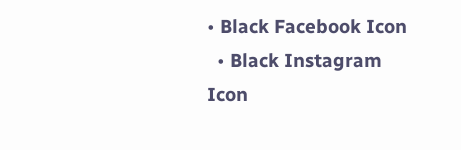• Black Facebook Icon
  • Black Instagram Icon